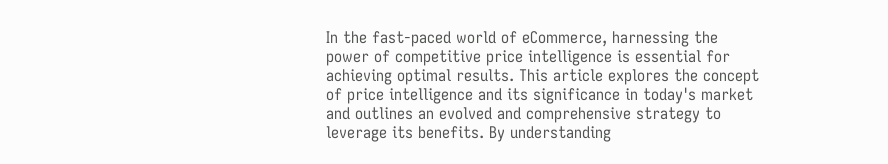In the fast-paced world of eCommerce, harnessing the power of competitive price intelligence is essential for achieving optimal results. This article explores the concept of price intelligence and its significance in today's market and outlines an evolved and comprehensive strategy to leverage its benefits. By understanding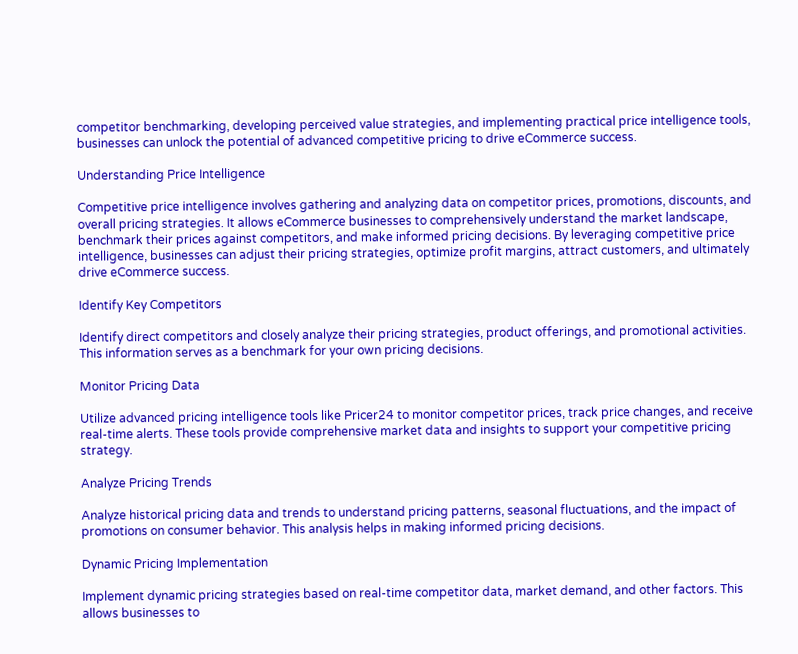competitor benchmarking, developing perceived value strategies, and implementing practical price intelligence tools, businesses can unlock the potential of advanced competitive pricing to drive eCommerce success.

Understanding Price Intelligence

Competitive price intelligence involves gathering and analyzing data on competitor prices, promotions, discounts, and overall pricing strategies. It allows eCommerce businesses to comprehensively understand the market landscape, benchmark their prices against competitors, and make informed pricing decisions. By leveraging competitive price intelligence, businesses can adjust their pricing strategies, optimize profit margins, attract customers, and ultimately drive eCommerce success.

Identify Key Competitors

Identify direct competitors and closely analyze their pricing strategies, product offerings, and promotional activities. This information serves as a benchmark for your own pricing decisions.

Monitor Pricing Data

Utilize advanced pricing intelligence tools like Pricer24 to monitor competitor prices, track price changes, and receive real-time alerts. These tools provide comprehensive market data and insights to support your competitive pricing strategy.

Analyze Pricing Trends

Analyze historical pricing data and trends to understand pricing patterns, seasonal fluctuations, and the impact of promotions on consumer behavior. This analysis helps in making informed pricing decisions.

Dynamic Pricing Implementation

Implement dynamic pricing strategies based on real-time competitor data, market demand, and other factors. This allows businesses to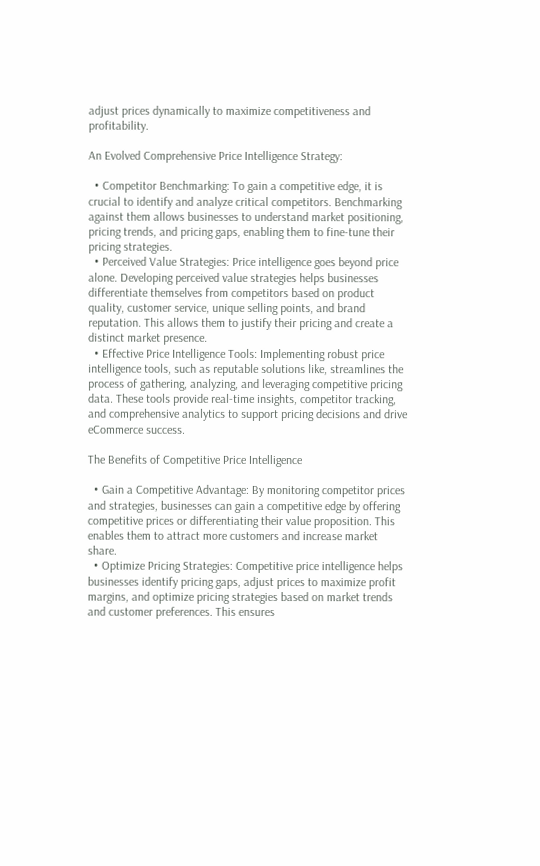adjust prices dynamically to maximize competitiveness and profitability.

An Evolved Comprehensive Price Intelligence Strategy:

  • Competitor Benchmarking: To gain a competitive edge, it is crucial to identify and analyze critical competitors. Benchmarking against them allows businesses to understand market positioning, pricing trends, and pricing gaps, enabling them to fine-tune their pricing strategies.
  • Perceived Value Strategies: Price intelligence goes beyond price alone. Developing perceived value strategies helps businesses differentiate themselves from competitors based on product quality, customer service, unique selling points, and brand reputation. This allows them to justify their pricing and create a distinct market presence.
  • Effective Price Intelligence Tools: Implementing robust price intelligence tools, such as reputable solutions like, streamlines the process of gathering, analyzing, and leveraging competitive pricing data. These tools provide real-time insights, competitor tracking, and comprehensive analytics to support pricing decisions and drive eCommerce success.

The Benefits of Competitive Price Intelligence

  • Gain a Competitive Advantage: By monitoring competitor prices and strategies, businesses can gain a competitive edge by offering competitive prices or differentiating their value proposition. This enables them to attract more customers and increase market share.
  • Optimize Pricing Strategies: Competitive price intelligence helps businesses identify pricing gaps, adjust prices to maximize profit margins, and optimize pricing strategies based on market trends and customer preferences. This ensures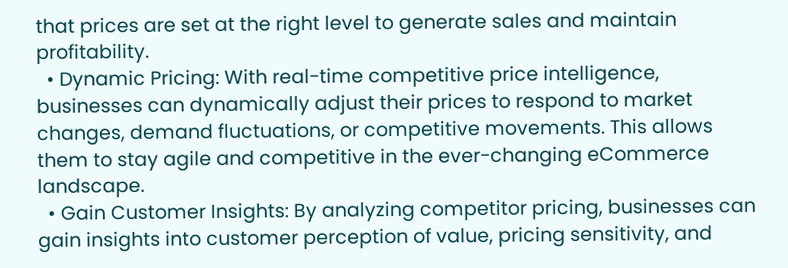that prices are set at the right level to generate sales and maintain profitability.
  • Dynamic Pricing: With real-time competitive price intelligence, businesses can dynamically adjust their prices to respond to market changes, demand fluctuations, or competitive movements. This allows them to stay agile and competitive in the ever-changing eCommerce landscape.
  • Gain Customer Insights: By analyzing competitor pricing, businesses can gain insights into customer perception of value, pricing sensitivity, and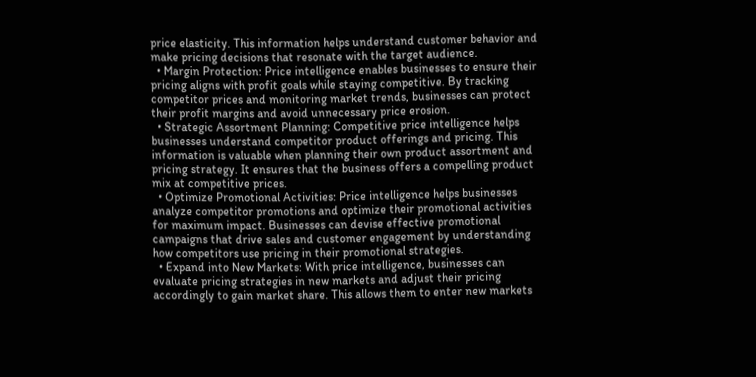price elasticity. This information helps understand customer behavior and make pricing decisions that resonate with the target audience.
  • Margin Protection: Price intelligence enables businesses to ensure their pricing aligns with profit goals while staying competitive. By tracking competitor prices and monitoring market trends, businesses can protect their profit margins and avoid unnecessary price erosion.
  • Strategic Assortment Planning: Competitive price intelligence helps businesses understand competitor product offerings and pricing. This information is valuable when planning their own product assortment and pricing strategy. It ensures that the business offers a compelling product mix at competitive prices.
  • Optimize Promotional Activities: Price intelligence helps businesses analyze competitor promotions and optimize their promotional activities for maximum impact. Businesses can devise effective promotional campaigns that drive sales and customer engagement by understanding how competitors use pricing in their promotional strategies.
  • Expand into New Markets: With price intelligence, businesses can evaluate pricing strategies in new markets and adjust their pricing accordingly to gain market share. This allows them to enter new markets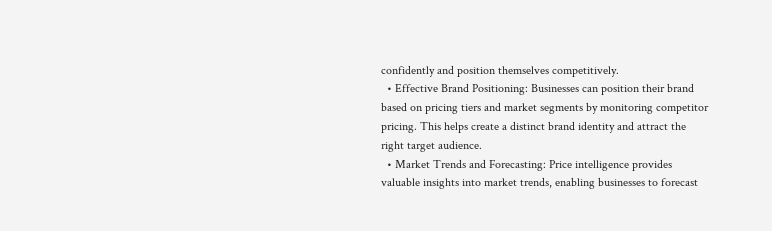confidently and position themselves competitively.
  • Effective Brand Positioning: Businesses can position their brand based on pricing tiers and market segments by monitoring competitor pricing. This helps create a distinct brand identity and attract the right target audience.
  • Market Trends and Forecasting: Price intelligence provides valuable insights into market trends, enabling businesses to forecast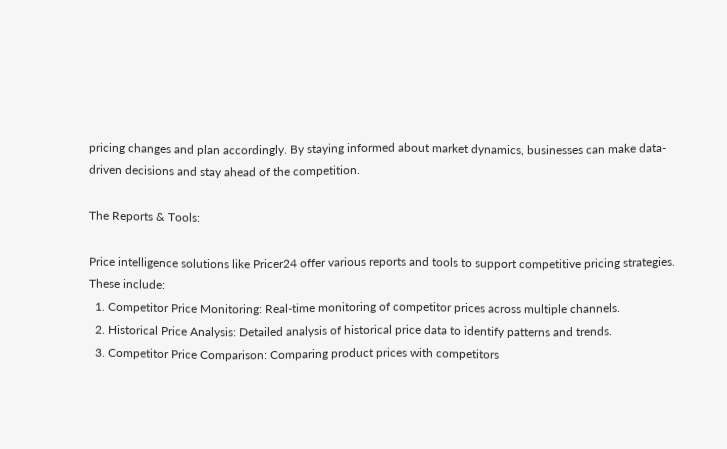pricing changes and plan accordingly. By staying informed about market dynamics, businesses can make data-driven decisions and stay ahead of the competition.

The Reports & Tools:

Price intelligence solutions like Pricer24 offer various reports and tools to support competitive pricing strategies. These include:
  1. Competitor Price Monitoring: Real-time monitoring of competitor prices across multiple channels.
  2. Historical Price Analysis: Detailed analysis of historical price data to identify patterns and trends.
  3. Competitor Price Comparison: Comparing product prices with competitors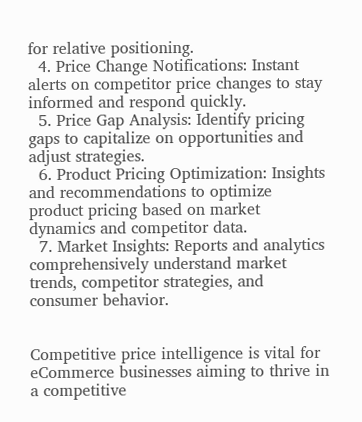for relative positioning.
  4. Price Change Notifications: Instant alerts on competitor price changes to stay informed and respond quickly.
  5. Price Gap Analysis: Identify pricing gaps to capitalize on opportunities and adjust strategies.
  6. Product Pricing Optimization: Insights and recommendations to optimize product pricing based on market dynamics and competitor data.
  7. Market Insights: Reports and analytics comprehensively understand market trends, competitor strategies, and consumer behavior.


Competitive price intelligence is vital for eCommerce businesses aiming to thrive in a competitive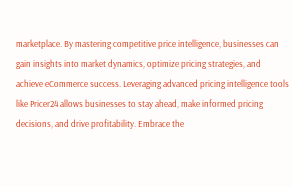marketplace. By mastering competitive price intelligence, businesses can gain insights into market dynamics, optimize pricing strategies, and achieve eCommerce success. Leveraging advanced pricing intelligence tools like Pricer24 allows businesses to stay ahead, make informed pricing decisions, and drive profitability. Embrace the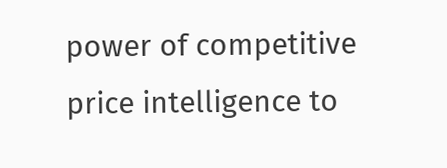power of competitive price intelligence to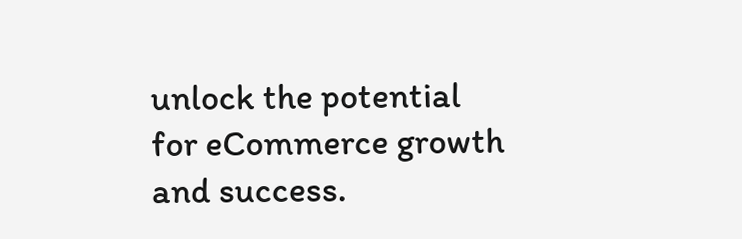unlock the potential for eCommerce growth and success.